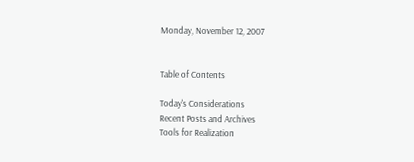Monday, November 12, 2007


Table of Contents

Today's Considerations
Recent Posts and Archives
Tools for Realization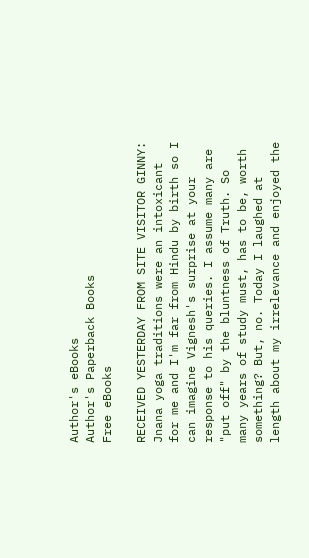Author's eBooks
Author's Paperback Books
Free eBooks

RECEIVED YESTERDAY FROM SITE VISITOR GINNY: Jnana yoga traditions were an intoxicant for me and I'm far from Hindu by birth so I can imagine Vignesh's surprise at your response to his queries. I assume many are "put off" by the bluntness of Truth. So many years of study must, has to be, worth something? But, no. Today I laughed at length about my irrelevance and enjoyed the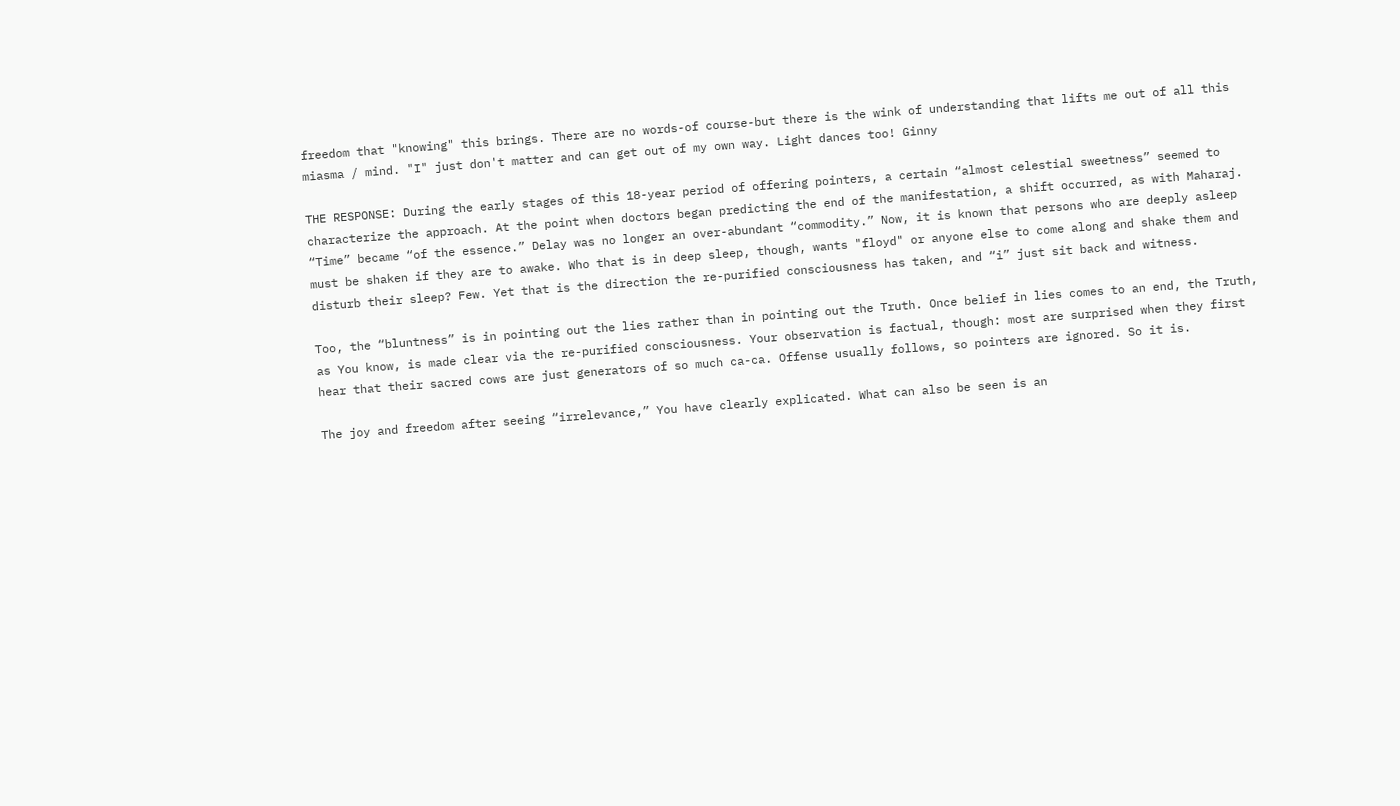freedom that "knowing" this brings. There are no words-of course-but there is the wink of understanding that lifts me out of all this miasma / mind. "I" just don't matter and can get out of my own way. Light dances too! Ginny

THE RESPONSE: During the early stages of this 18-year period of offering pointers, a certain “almost celestial sweetness” seemed to characterize the approach. At the point when doctors began predicting the end of the manifestation, a shift occurred, as with Maharaj. “Time” became “of the essence.” Delay was no longer an over-abundant “commodity.” Now, it is known that persons who are deeply asleep must be shaken if they are to awake. Who that is in deep sleep, though, wants "floyd" or anyone else to come along and shake them and disturb their sleep? Few. Yet that is the direction the re-purified consciousness has taken, and “i” just sit back and witness.

Too, the “bluntness” is in pointing out the lies rather than in pointing out the Truth. Once belief in lies comes to an end, the Truth, as You know, is made clear via the re-purified consciousness. Your observation is factual, though: most are surprised when they first hear that their sacred cows are just generators of so much ca-ca. Offense usually follows, so pointers are ignored. So it is.

The joy and freedom after seeing “irrelevance,” You have clearly explicated. What can also be seen is an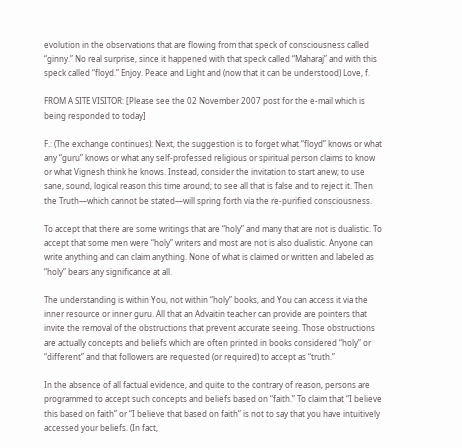evolution in the observations that are flowing from that speck of consciousness called “ginny.” No real surprise, since it happened with that speck called “Maharaj” and with this speck called “floyd.” Enjoy. Peace and Light and (now that it can be understood) Love, f.

FROM A SITE VISITOR: [Please see the 02 November 2007 post for the e-mail which is being responded to today]

F.: (The exchange continues): Next, the suggestion is to forget what “floyd” knows or what any “guru” knows or what any self-professed religious or spiritual person claims to know or what Vignesh think he knows. Instead, consider the invitation to start anew; to use sane, sound, logical reason this time around; to see all that is false and to reject it. Then the Truth—which cannot be stated—will spring forth via the re-purified consciousness.

To accept that there are some writings that are “holy” and many that are not is dualistic. To accept that some men were “holy” writers and most are not is also dualistic. Anyone can write anything and can claim anything. None of what is claimed or written and labeled as “holy” bears any significance at all.

The understanding is within You, not within “holy” books, and You can access it via the inner resource or inner guru. All that an Advaitin teacher can provide are pointers that invite the removal of the obstructions that prevent accurate seeing. Those obstructions are actually concepts and beliefs which are often printed in books considered “holy” or “different” and that followers are requested (or required) to accept as “truth.”

In the absence of all factual evidence, and quite to the contrary of reason, persons are programmed to accept such concepts and beliefs based on “faith.” To claim that “I believe this based on faith” or “I believe that based on faith” is not to say that you have intuitively accessed your beliefs. (In fact,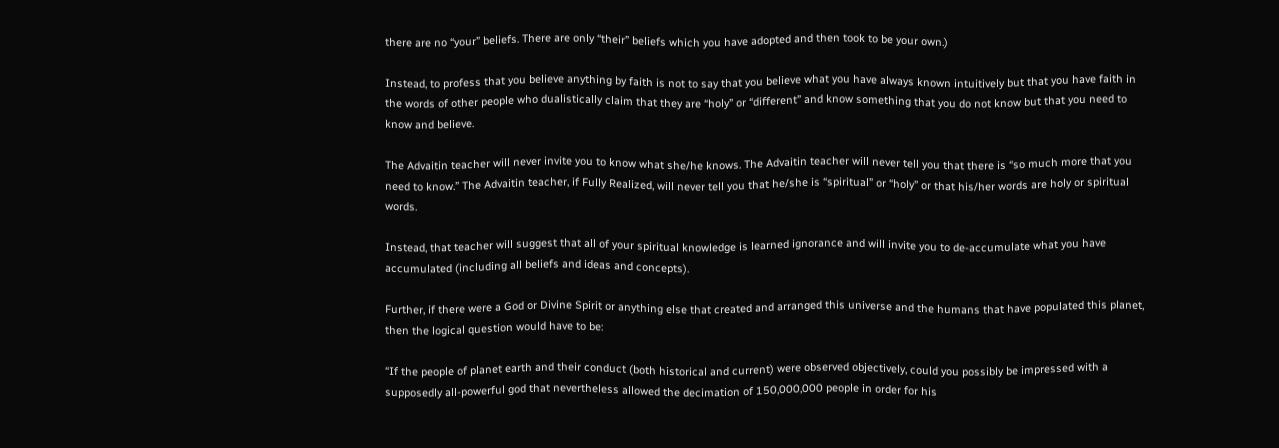there are no “your” beliefs. There are only “their” beliefs which you have adopted and then took to be your own.)

Instead, to profess that you believe anything by faith is not to say that you believe what you have always known intuitively but that you have faith in the words of other people who dualistically claim that they are “holy” or “different” and know something that you do not know but that you need to know and believe.

The Advaitin teacher will never invite you to know what she/he knows. The Advaitin teacher will never tell you that there is “so much more that you need to know.” The Advaitin teacher, if Fully Realized, will never tell you that he/she is “spiritual” or “holy” or that his/her words are holy or spiritual words.

Instead, that teacher will suggest that all of your spiritual knowledge is learned ignorance and will invite you to de-accumulate what you have accumulated (including all beliefs and ideas and concepts).

Further, if there were a God or Divine Spirit or anything else that created and arranged this universe and the humans that have populated this planet, then the logical question would have to be:

“If the people of planet earth and their conduct (both historical and current) were observed objectively, could you possibly be impressed with a supposedly all-powerful god that nevertheless allowed the decimation of 150,000,000 people in order for his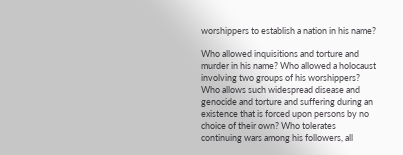worshippers to establish a nation in his name?

Who allowed inquisitions and torture and murder in his name? Who allowed a holocaust involving two groups of his worshippers? Who allows such widespread disease and genocide and torture and suffering during an existence that is forced upon persons by no choice of their own? Who tolerates continuing wars among his followers, all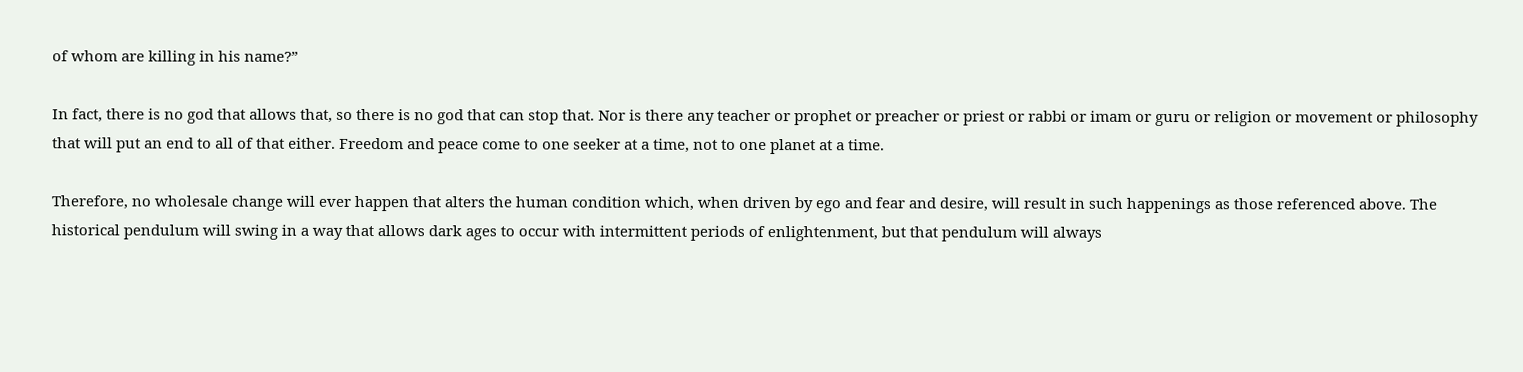of whom are killing in his name?”

In fact, there is no god that allows that, so there is no god that can stop that. Nor is there any teacher or prophet or preacher or priest or rabbi or imam or guru or religion or movement or philosophy that will put an end to all of that either. Freedom and peace come to one seeker at a time, not to one planet at a time.

Therefore, no wholesale change will ever happen that alters the human condition which, when driven by ego and fear and desire, will result in such happenings as those referenced above. The historical pendulum will swing in a way that allows dark ages to occur with intermittent periods of enlightenment, but that pendulum will always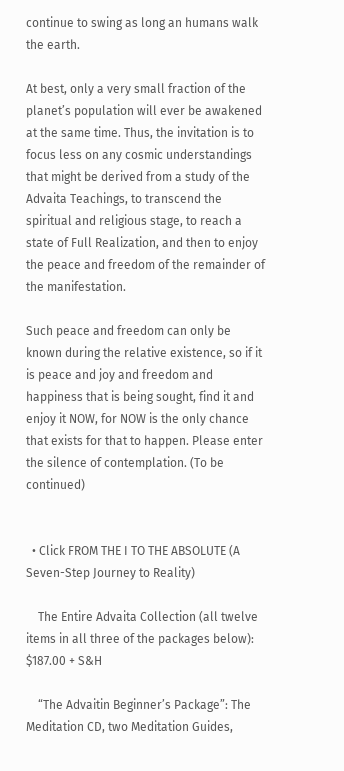continue to swing as long an humans walk the earth.

At best, only a very small fraction of the planet’s population will ever be awakened at the same time. Thus, the invitation is to focus less on any cosmic understandings that might be derived from a study of the Advaita Teachings, to transcend the spiritual and religious stage, to reach a state of Full Realization, and then to enjoy the peace and freedom of the remainder of the manifestation.

Such peace and freedom can only be known during the relative existence, so if it is peace and joy and freedom and happiness that is being sought, find it and enjoy it NOW, for NOW is the only chance that exists for that to happen. Please enter the silence of contemplation. (To be continued)


  • Click FROM THE I TO THE ABSOLUTE (A Seven-Step Journey to Reality)

    The Entire Advaita Collection (all twelve items in all three of the packages below): $187.00 + S&H

    “The Advaitin Beginner’s Package”: The Meditation CD, two Meditation Guides,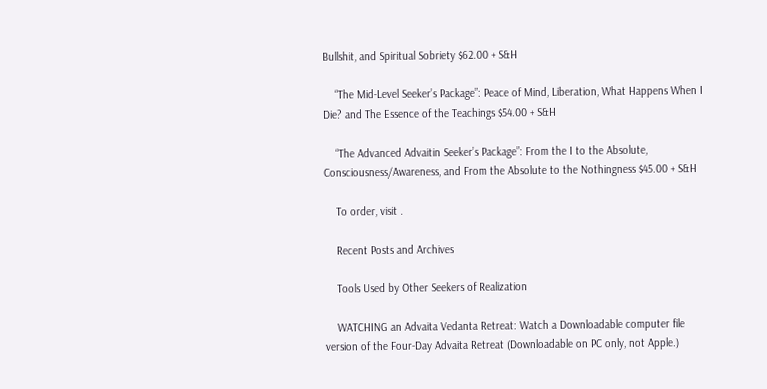Bullshit, and Spiritual Sobriety $62.00 + S&H

    “The Mid-Level Seeker’s Package”: Peace of Mind, Liberation, What Happens When I Die? and The Essence of the Teachings $54.00 + S&H

    “The Advanced Advaitin Seeker’s Package”: From the I to the Absolute, Consciousness/Awareness, and From the Absolute to the Nothingness $45.00 + S&H

    To order, visit .

    Recent Posts and Archives

    Tools Used by Other Seekers of Realization

    WATCHING an Advaita Vedanta Retreat: Watch a Downloadable computer file version of the Four-Day Advaita Retreat (Downloadable on PC only, not Apple.)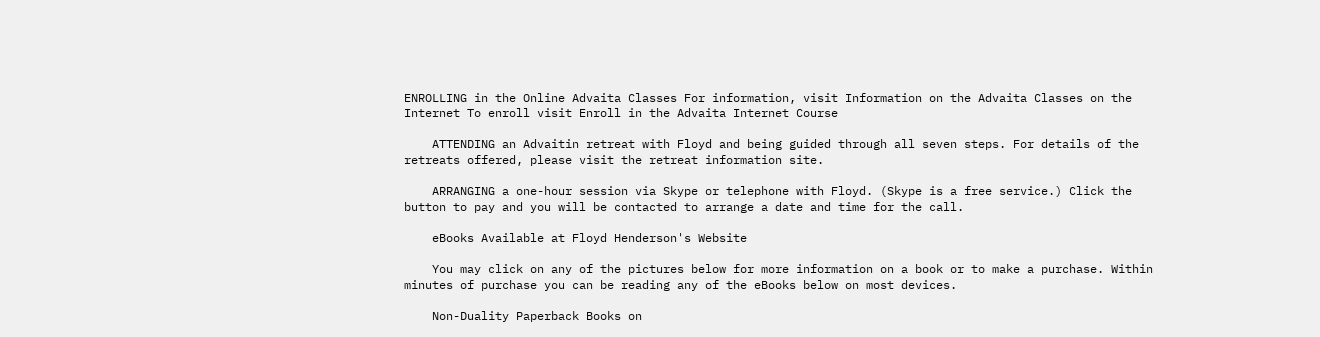ENROLLING in the Online Advaita Classes For information, visit Information on the Advaita Classes on the Internet To enroll visit Enroll in the Advaita Internet Course

    ATTENDING an Advaitin retreat with Floyd and being guided through all seven steps. For details of the retreats offered, please visit the retreat information site.

    ARRANGING a one-hour session via Skype or telephone with Floyd. (Skype is a free service.) Click the button to pay and you will be contacted to arrange a date and time for the call.

    eBooks Available at Floyd Henderson's Website

    You may click on any of the pictures below for more information on a book or to make a purchase. Within minutes of purchase you can be reading any of the eBooks below on most devices.

    Non-Duality Paperback Books on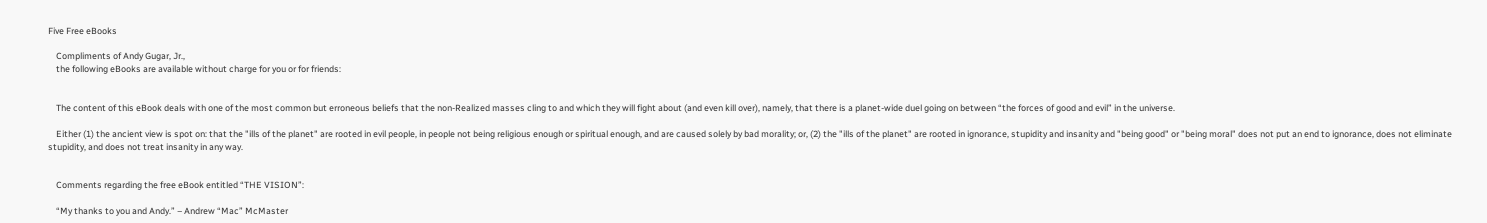Five Free eBooks

    Compliments of Andy Gugar, Jr.,
    the following eBooks are available without charge for you or for friends:


    The content of this eBook deals with one of the most common but erroneous beliefs that the non-Realized masses cling to and which they will fight about (and even kill over), namely, that there is a planet-wide duel going on between “the forces of good and evil” in the universe.

    Either (1) the ancient view is spot on: that the "ills of the planet" are rooted in evil people, in people not being religious enough or spiritual enough, and are caused solely by bad morality; or, (2) the "ills of the planet" are rooted in ignorance, stupidity and insanity and "being good" or "being moral" does not put an end to ignorance, does not eliminate stupidity, and does not treat insanity in any way.


    Comments regarding the free eBook entitled “THE VISION”:

    “My thanks to you and Andy.” – Andrew “Mac” McMaster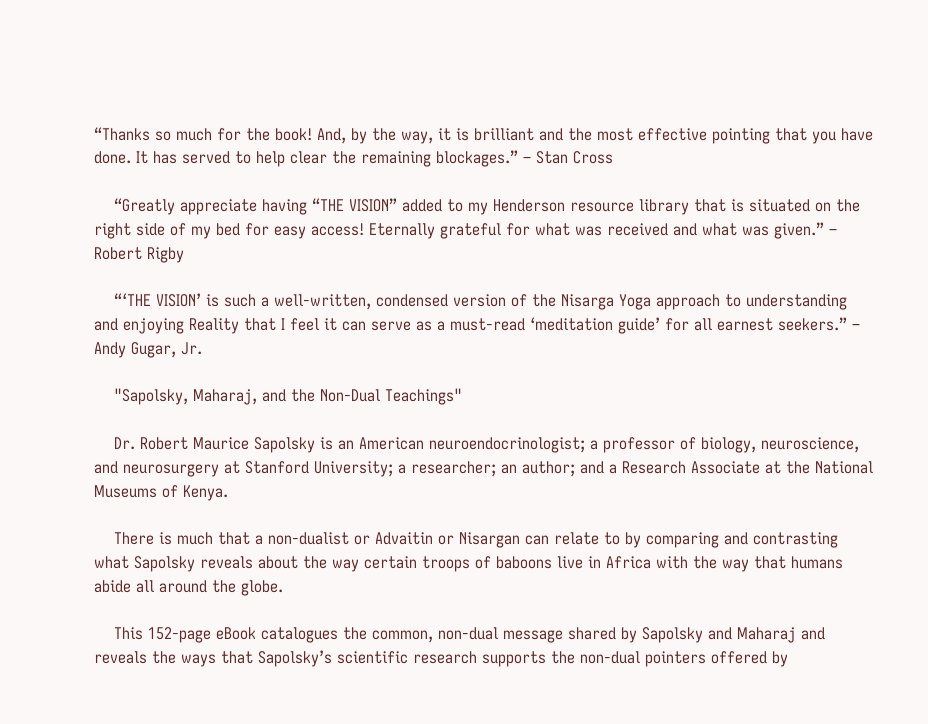“Thanks so much for the book! And, by the way, it is brilliant and the most effective pointing that you have done. It has served to help clear the remaining blockages.” – Stan Cross

    “Greatly appreciate having “THE VISION” added to my Henderson resource library that is situated on the right side of my bed for easy access! Eternally grateful for what was received and what was given.” – Robert Rigby

    “‘THE VISION’ is such a well-written, condensed version of the Nisarga Yoga approach to understanding and enjoying Reality that I feel it can serve as a must-read ‘meditation guide’ for all earnest seekers.” – Andy Gugar, Jr.

    "Sapolsky, Maharaj, and the Non-Dual Teachings"

    Dr. Robert Maurice Sapolsky is an American neuroendocrinologist; a professor of biology, neuroscience, and neurosurgery at Stanford University; a researcher; an author; and a Research Associate at the National Museums of Kenya.

    There is much that a non-dualist or Advaitin or Nisargan can relate to by comparing and contrasting what Sapolsky reveals about the way certain troops of baboons live in Africa with the way that humans abide all around the globe.

    This 152-page eBook catalogues the common, non-dual message shared by Sapolsky and Maharaj and reveals the ways that Sapolsky’s scientific research supports the non-dual pointers offered by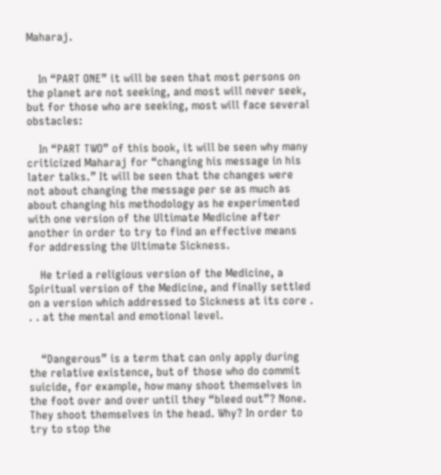Maharaj.


    In “PART ONE” it will be seen that most persons on the planet are not seeking, and most will never seek, but for those who are seeking, most will face several obstacles:

    In “PART TWO” of this book, it will be seen why many criticized Maharaj for “changing his message in his later talks.” It will be seen that the changes were not about changing the message per se as much as about changing his methodology as he experimented with one version of the Ultimate Medicine after another in order to try to find an effective means for addressing the Ultimate Sickness.

    He tried a religious version of the Medicine, a Spiritual version of the Medicine, and finally settled on a version which addressed to Sickness at its core . . . at the mental and emotional level.


    “Dangerous” is a term that can only apply during the relative existence, but of those who do commit suicide, for example, how many shoot themselves in the foot over and over until they “bleed out”? None. They shoot themselves in the head. Why? In order to try to stop the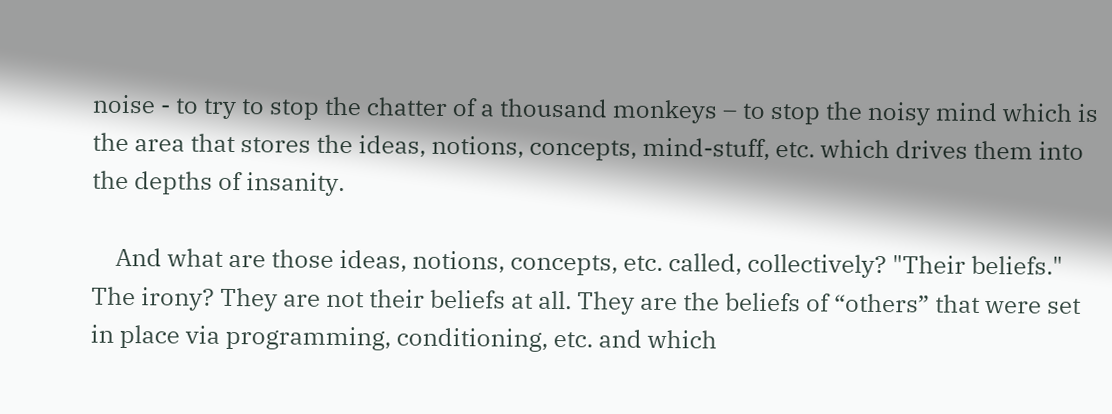noise - to try to stop the chatter of a thousand monkeys – to stop the noisy mind which is the area that stores the ideas, notions, concepts, mind-stuff, etc. which drives them into the depths of insanity.

    And what are those ideas, notions, concepts, etc. called, collectively? "Their beliefs." The irony? They are not their beliefs at all. They are the beliefs of “others” that were set in place via programming, conditioning, etc. and which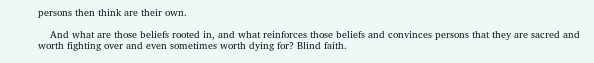persons then think are their own.

    And what are those beliefs rooted in, and what reinforces those beliefs and convinces persons that they are sacred and worth fighting over and even sometimes worth dying for? Blind faith.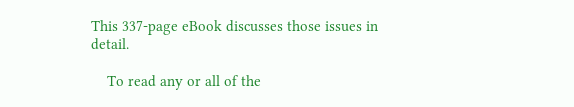This 337-page eBook discusses those issues in detail.

    To read any or all of the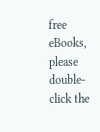free eBooks, please double-click the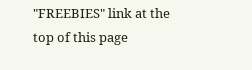"FREEBIES" link at the top of this page